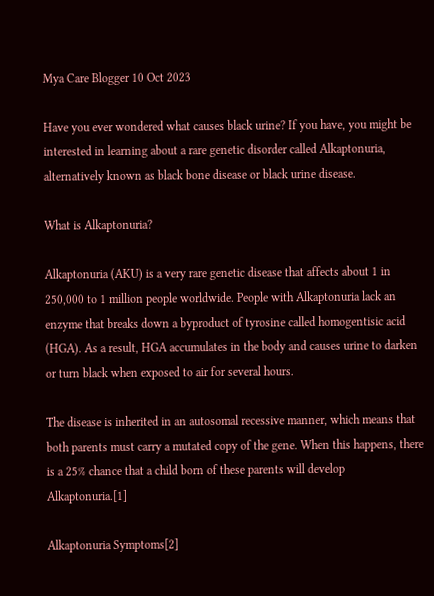Mya Care Blogger 10 Oct 2023

Have you ever wondered what causes black urine? If you have, you might be interested in learning about a rare genetic disorder called Alkaptonuria, alternatively known as black bone disease or black urine disease.

What is Alkaptonuria?

Alkaptonuria (AKU) is a very rare genetic disease that affects about 1 in 250,000 to 1 million people worldwide. People with Alkaptonuria lack an enzyme that breaks down a byproduct of tyrosine called homogentisic acid (HGA). As a result, HGA accumulates in the body and causes urine to darken or turn black when exposed to air for several hours.

The disease is inherited in an autosomal recessive manner, which means that both parents must carry a mutated copy of the gene. When this happens, there is a 25% chance that a child born of these parents will develop Alkaptonuria.[1]

Alkaptonuria Symptoms[2]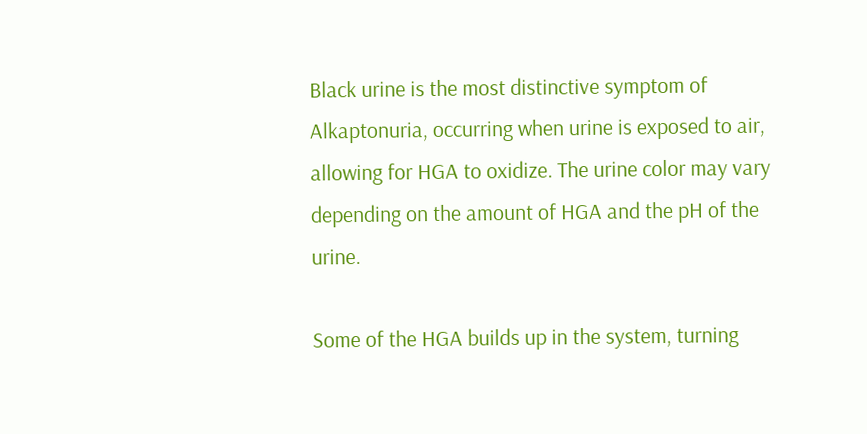Black urine is the most distinctive symptom of Alkaptonuria, occurring when urine is exposed to air, allowing for HGA to oxidize. The urine color may vary depending on the amount of HGA and the pH of the urine.

Some of the HGA builds up in the system, turning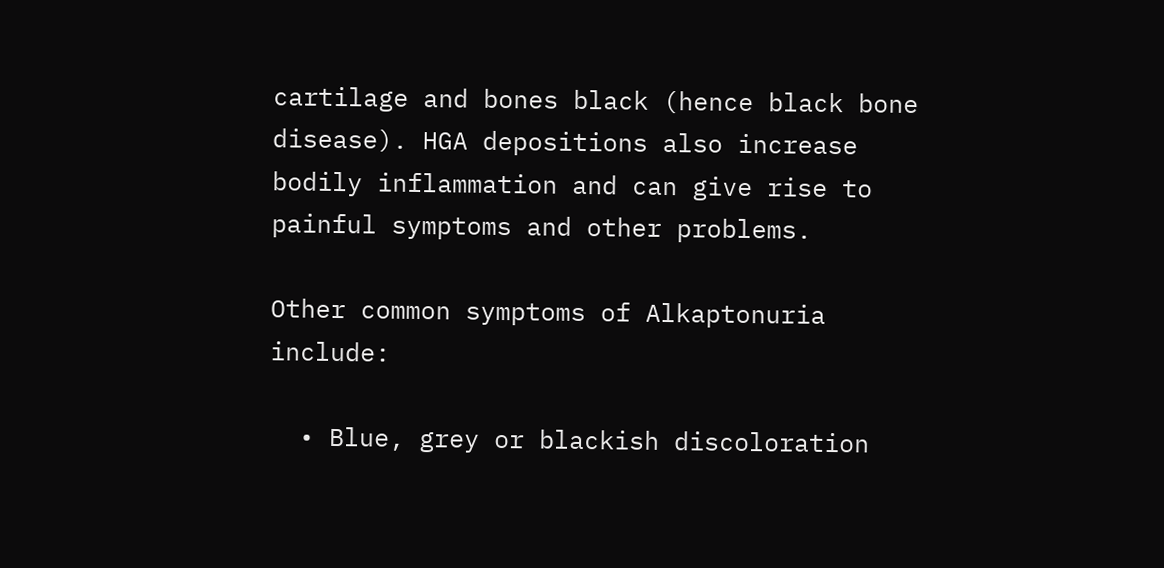cartilage and bones black (hence black bone disease). HGA depositions also increase bodily inflammation and can give rise to painful symptoms and other problems.

Other common symptoms of Alkaptonuria include:

  • Blue, grey or blackish discoloration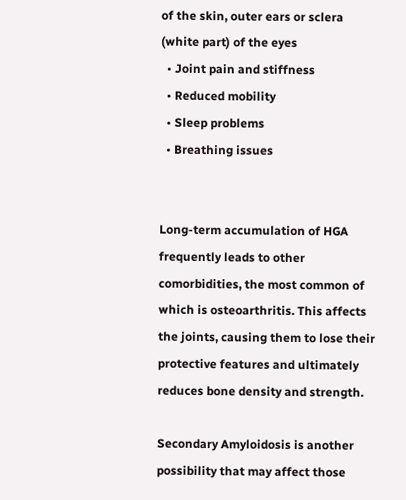of the skin, outer ears or sclera (white part) of the eyes
  • Joint pain and stiffness
  • Reduced mobility
  • Sleep problems
  • Breathing issues


Long-term accumulation of HGA frequently leads to other comorbidities, the most common of which is osteoarthritis. This affects the joints, causing them to lose their protective features and ultimately reduces bone density and strength.

Secondary Amyloidosis is another possibility that may affect those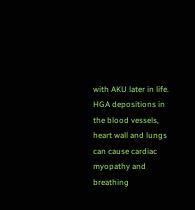with AKU later in life. HGA depositions in the blood vessels, heart wall and lungs can cause cardiac myopathy and breathing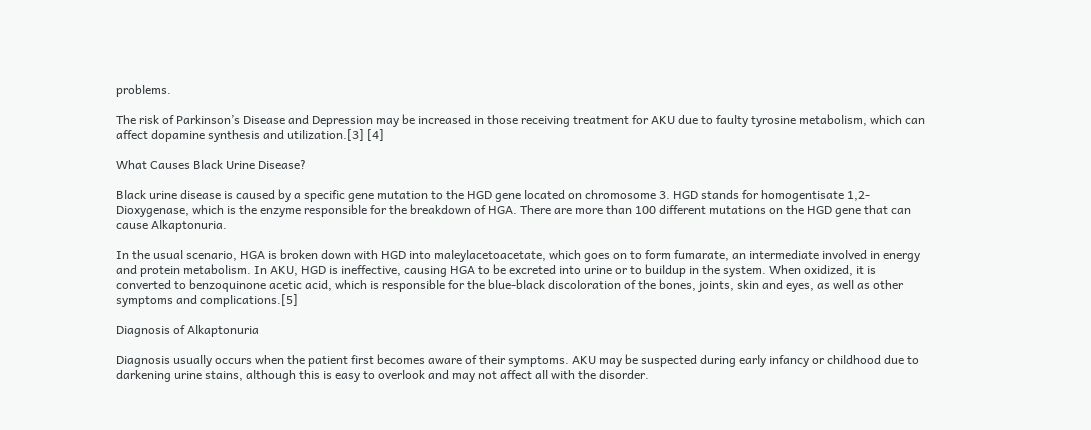problems.

The risk of Parkinson’s Disease and Depression may be increased in those receiving treatment for AKU due to faulty tyrosine metabolism, which can affect dopamine synthesis and utilization.[3] [4]

What Causes Black Urine Disease?

Black urine disease is caused by a specific gene mutation to the HGD gene located on chromosome 3. HGD stands for homogentisate 1,2-Dioxygenase, which is the enzyme responsible for the breakdown of HGA. There are more than 100 different mutations on the HGD gene that can cause Alkaptonuria.

In the usual scenario, HGA is broken down with HGD into maleylacetoacetate, which goes on to form fumarate, an intermediate involved in energy and protein metabolism. In AKU, HGD is ineffective, causing HGA to be excreted into urine or to buildup in the system. When oxidized, it is converted to benzoquinone acetic acid, which is responsible for the blue-black discoloration of the bones, joints, skin and eyes, as well as other symptoms and complications.[5]

Diagnosis of Alkaptonuria

Diagnosis usually occurs when the patient first becomes aware of their symptoms. AKU may be suspected during early infancy or childhood due to darkening urine stains, although this is easy to overlook and may not affect all with the disorder.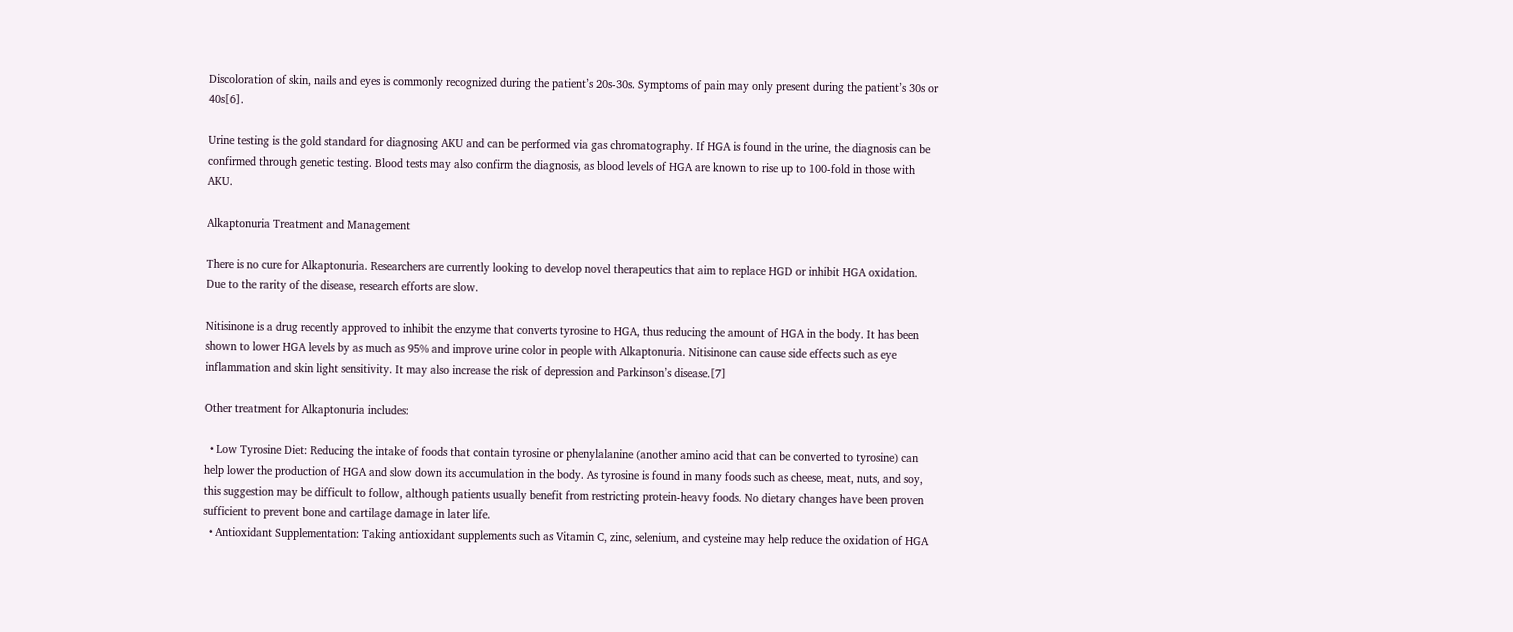Discoloration of skin, nails and eyes is commonly recognized during the patient’s 20s-30s. Symptoms of pain may only present during the patient’s 30s or 40s[6].

Urine testing is the gold standard for diagnosing AKU and can be performed via gas chromatography. If HGA is found in the urine, the diagnosis can be confirmed through genetic testing. Blood tests may also confirm the diagnosis, as blood levels of HGA are known to rise up to 100-fold in those with AKU.

Alkaptonuria Treatment and Management

There is no cure for Alkaptonuria. Researchers are currently looking to develop novel therapeutics that aim to replace HGD or inhibit HGA oxidation. Due to the rarity of the disease, research efforts are slow.

Nitisinone is a drug recently approved to inhibit the enzyme that converts tyrosine to HGA, thus reducing the amount of HGA in the body. It has been shown to lower HGA levels by as much as 95% and improve urine color in people with Alkaptonuria. Nitisinone can cause side effects such as eye inflammation and skin light sensitivity. It may also increase the risk of depression and Parkinson’s disease.[7]

Other treatment for Alkaptonuria includes:

  • Low Tyrosine Diet: Reducing the intake of foods that contain tyrosine or phenylalanine (another amino acid that can be converted to tyrosine) can help lower the production of HGA and slow down its accumulation in the body. As tyrosine is found in many foods such as cheese, meat, nuts, and soy, this suggestion may be difficult to follow, although patients usually benefit from restricting protein-heavy foods. No dietary changes have been proven sufficient to prevent bone and cartilage damage in later life.
  • Antioxidant Supplementation: Taking antioxidant supplements such as Vitamin C, zinc, selenium, and cysteine may help reduce the oxidation of HGA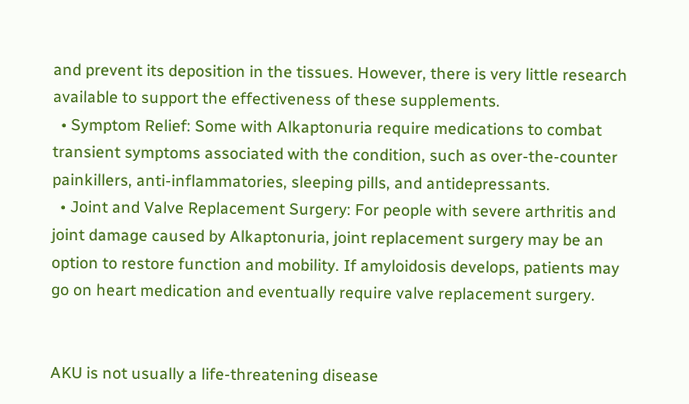and prevent its deposition in the tissues. However, there is very little research available to support the effectiveness of these supplements.
  • Symptom Relief: Some with Alkaptonuria require medications to combat transient symptoms associated with the condition, such as over-the-counter painkillers, anti-inflammatories, sleeping pills, and antidepressants.
  • Joint and Valve Replacement Surgery: For people with severe arthritis and joint damage caused by Alkaptonuria, joint replacement surgery may be an option to restore function and mobility. If amyloidosis develops, patients may go on heart medication and eventually require valve replacement surgery.


AKU is not usually a life-threatening disease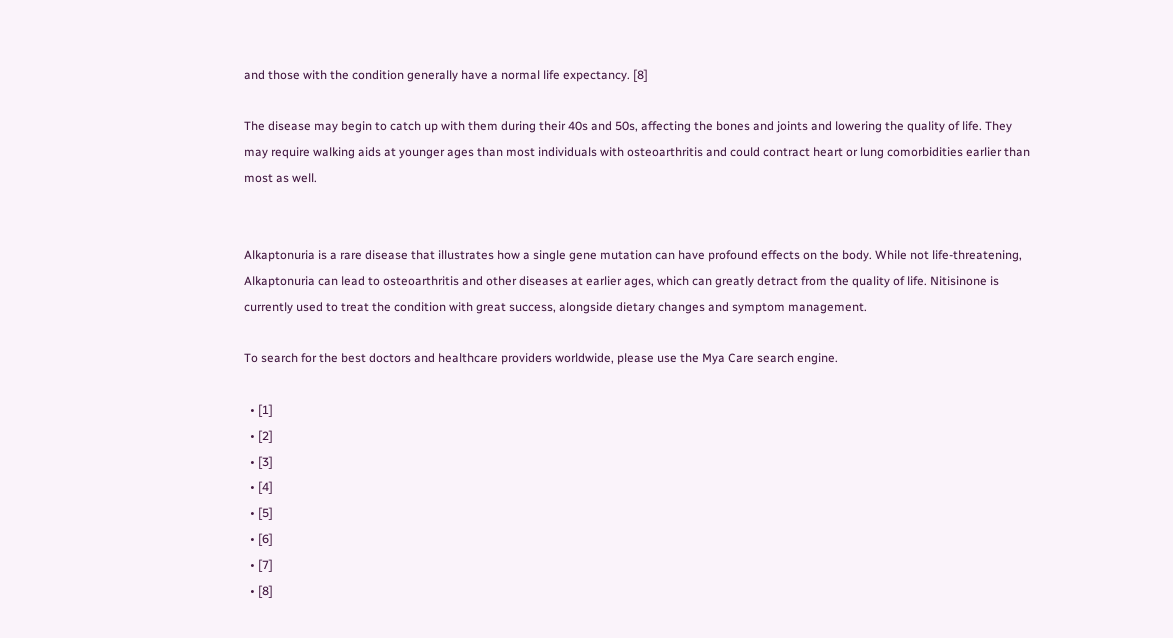and those with the condition generally have a normal life expectancy. [8]

The disease may begin to catch up with them during their 40s and 50s, affecting the bones and joints and lowering the quality of life. They may require walking aids at younger ages than most individuals with osteoarthritis and could contract heart or lung comorbidities earlier than most as well.


Alkaptonuria is a rare disease that illustrates how a single gene mutation can have profound effects on the body. While not life-threatening, Alkaptonuria can lead to osteoarthritis and other diseases at earlier ages, which can greatly detract from the quality of life. Nitisinone is currently used to treat the condition with great success, alongside dietary changes and symptom management.

To search for the best doctors and healthcare providers worldwide, please use the Mya Care search engine.

  • [1]
  • [2]
  • [3]
  • [4]
  • [5]
  • [6]
  • [7]
  • [8]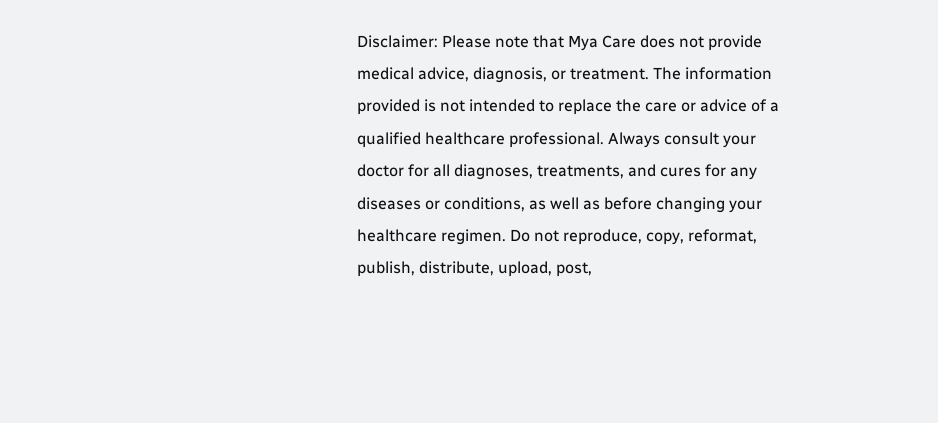Disclaimer: Please note that Mya Care does not provide medical advice, diagnosis, or treatment. The information provided is not intended to replace the care or advice of a qualified healthcare professional. Always consult your doctor for all diagnoses, treatments, and cures for any diseases or conditions, as well as before changing your healthcare regimen. Do not reproduce, copy, reformat, publish, distribute, upload, post,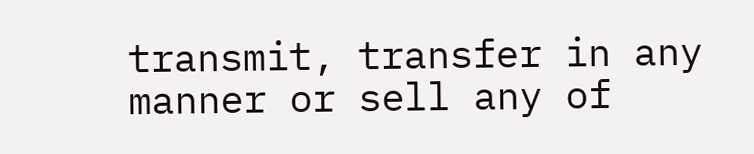transmit, transfer in any manner or sell any of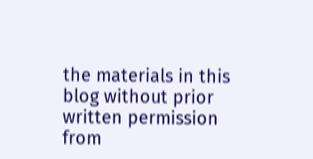the materials in this blog without prior written permission from